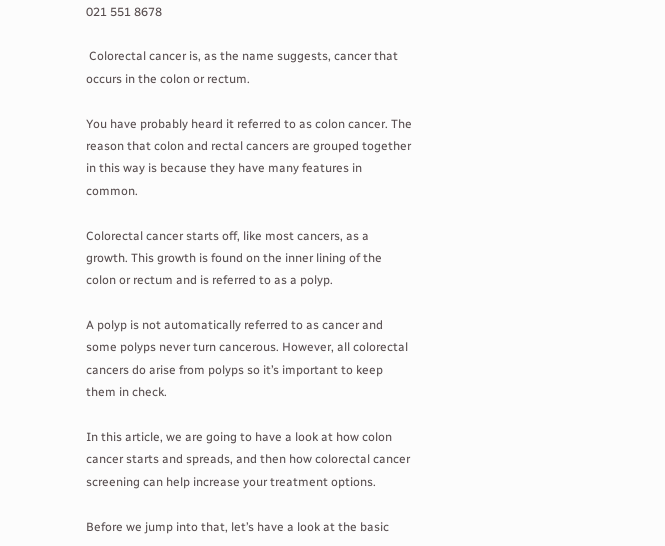021 551 8678

 Colorectal cancer is, as the name suggests, cancer that occurs in the colon or rectum.

You have probably heard it referred to as colon cancer. The reason that colon and rectal cancers are grouped together in this way is because they have many features in common.

Colorectal cancer starts off, like most cancers, as a growth. This growth is found on the inner lining of the colon or rectum and is referred to as a polyp.

A polyp is not automatically referred to as cancer and some polyps never turn cancerous. However, all colorectal cancers do arise from polyps so it’s important to keep them in check.

In this article, we are going to have a look at how colon cancer starts and spreads, and then how colorectal cancer screening can help increase your treatment options.

Before we jump into that, let’s have a look at the basic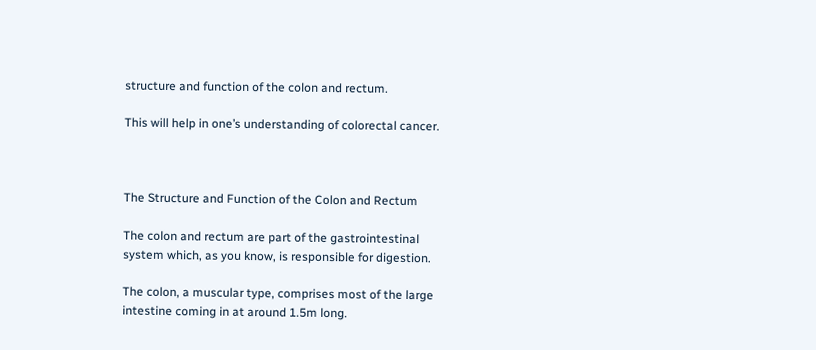structure and function of the colon and rectum.

This will help in one’s understanding of colorectal cancer.



The Structure and Function of the Colon and Rectum

The colon and rectum are part of the gastrointestinal system which, as you know, is responsible for digestion.

The colon, a muscular type, comprises most of the large intestine coming in at around 1.5m long.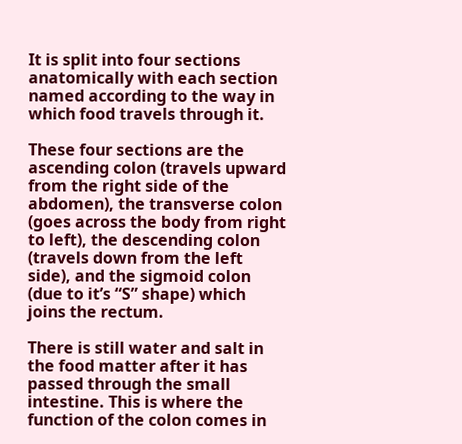It is split into four sections anatomically with each section named according to the way in which food travels through it.

These four sections are the ascending colon (travels upward from the right side of the abdomen), the transverse colon (goes across the body from right to left), the descending colon (travels down from the left side), and the sigmoid colon (due to it’s “S” shape) which joins the rectum.

There is still water and salt in the food matter after it has passed through the small intestine. This is where the function of the colon comes in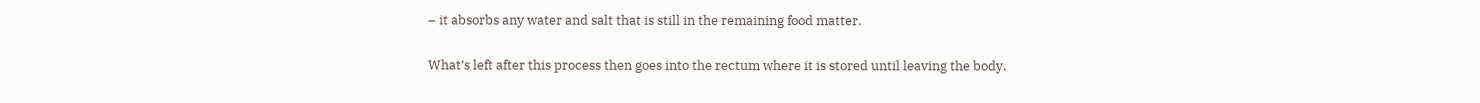– it absorbs any water and salt that is still in the remaining food matter.

What’s left after this process then goes into the rectum where it is stored until leaving the body.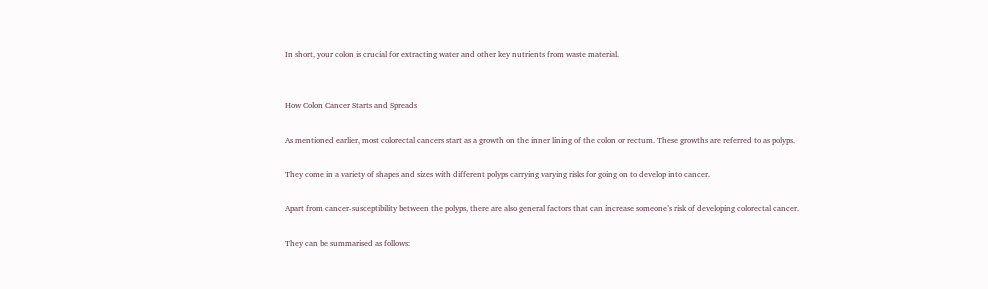In short, your colon is crucial for extracting water and other key nutrients from waste material.


How Colon Cancer Starts and Spreads

As mentioned earlier, most colorectal cancers start as a growth on the inner lining of the colon or rectum. These growths are referred to as polyps.

They come in a variety of shapes and sizes with different polyps carrying varying risks for going on to develop into cancer.

Apart from cancer-susceptibility between the polyps, there are also general factors that can increase someone’s risk of developing colorectal cancer.

They can be summarised as follows: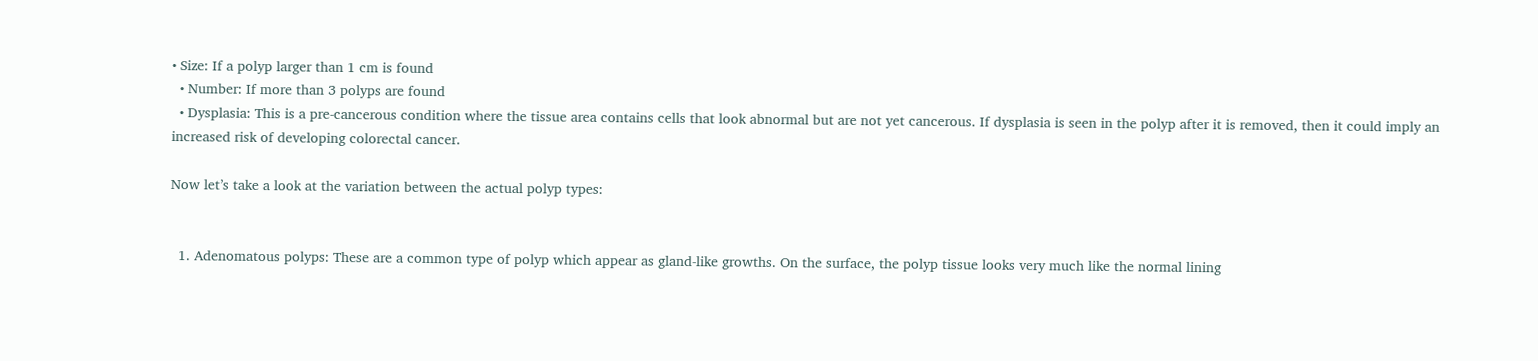• Size: If a polyp larger than 1 cm is found
  • Number: If more than 3 polyps are found
  • Dysplasia: This is a pre-cancerous condition where the tissue area contains cells that look abnormal but are not yet cancerous. If dysplasia is seen in the polyp after it is removed, then it could imply an increased risk of developing colorectal cancer.

Now let’s take a look at the variation between the actual polyp types:


  1. Adenomatous polyps: These are a common type of polyp which appear as gland-like growths. On the surface, the polyp tissue looks very much like the normal lining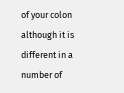of your colon although it is different in a number of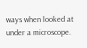ways when looked at under a microscope.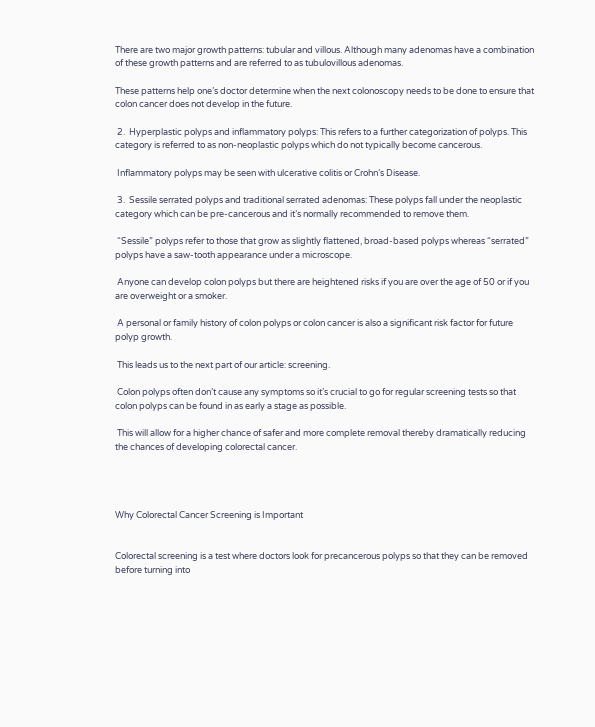There are two major growth patterns: tubular and villous. Although many adenomas have a combination of these growth patterns and are referred to as tubulovillous adenomas.

These patterns help one’s doctor determine when the next colonoscopy needs to be done to ensure that colon cancer does not develop in the future.

 2.  Hyperplastic polyps and inflammatory polyps: This refers to a further categorization of polyps. This category is referred to as non-neoplastic polyps which do not typically become cancerous.

 Inflammatory polyps may be seen with ulcerative colitis or Crohn’s Disease.

 3.  Sessile serrated polyps and traditional serrated adenomas: These polyps fall under the neoplastic category which can be pre-cancerous and it’s normally recommended to remove them.

 “Sessile” polyps refer to those that grow as slightly flattened, broad-based polyps whereas “serrated” polyps have a saw-tooth appearance under a microscope.

 Anyone can develop colon polyps but there are heightened risks if you are over the age of 50 or if you are overweight or a smoker.

 A personal or family history of colon polyps or colon cancer is also a significant risk factor for future polyp growth.

 This leads us to the next part of our article: screening.

 Colon polyps often don’t cause any symptoms so it’s crucial to go for regular screening tests so that colon polyps can be found in as early a stage as possible.

 This will allow for a higher chance of safer and more complete removal thereby dramatically reducing the chances of developing colorectal cancer.




Why Colorectal Cancer Screening is Important


Colorectal screening is a test where doctors look for precancerous polyps so that they can be removed before turning into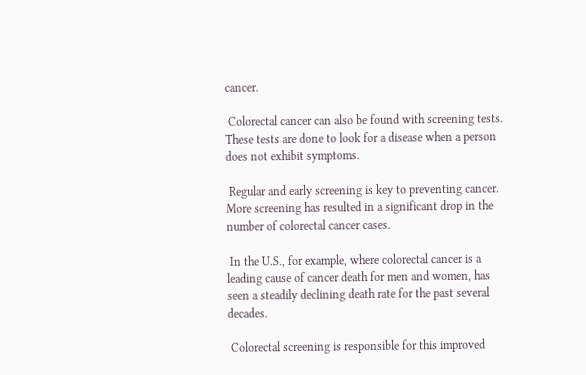cancer.

 Colorectal cancer can also be found with screening tests. These tests are done to look for a disease when a person does not exhibit symptoms.

 Regular and early screening is key to preventing cancer. More screening has resulted in a significant drop in the number of colorectal cancer cases.

 In the U.S., for example, where colorectal cancer is a leading cause of cancer death for men and women, has seen a steadily declining death rate for the past several decades.

 Colorectal screening is responsible for this improved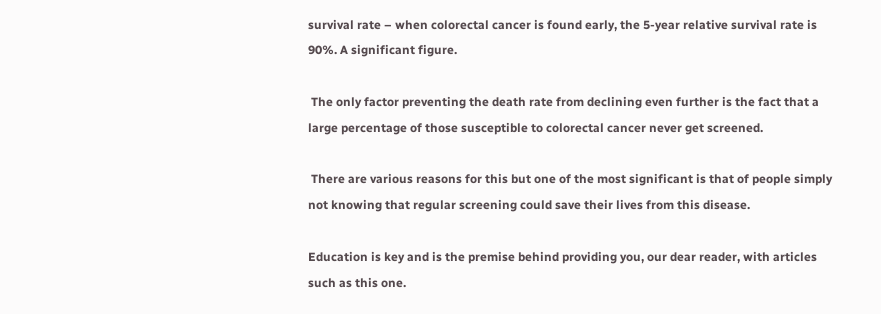survival rate – when colorectal cancer is found early, the 5-year relative survival rate is 90%. A significant figure.

 The only factor preventing the death rate from declining even further is the fact that a large percentage of those susceptible to colorectal cancer never get screened.

 There are various reasons for this but one of the most significant is that of people simply not knowing that regular screening could save their lives from this disease.

Education is key and is the premise behind providing you, our dear reader, with articles such as this one.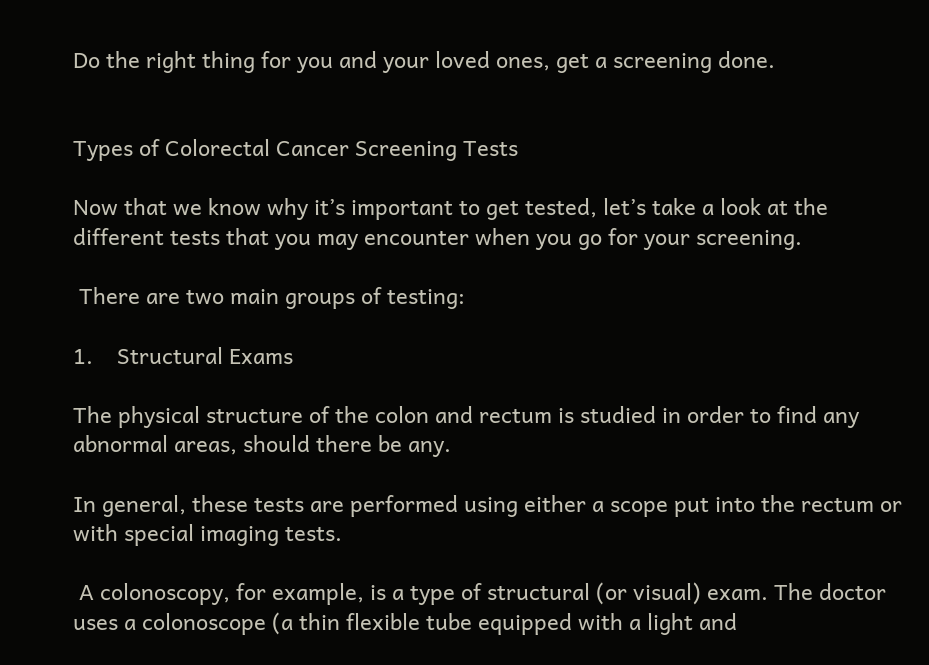Do the right thing for you and your loved ones, get a screening done.


Types of Colorectal Cancer Screening Tests

Now that we know why it’s important to get tested, let’s take a look at the different tests that you may encounter when you go for your screening.

 There are two main groups of testing:

1.    Structural Exams

The physical structure of the colon and rectum is studied in order to find any abnormal areas, should there be any.

In general, these tests are performed using either a scope put into the rectum or with special imaging tests.

 A colonoscopy, for example, is a type of structural (or visual) exam. The doctor uses a colonoscope (a thin flexible tube equipped with a light and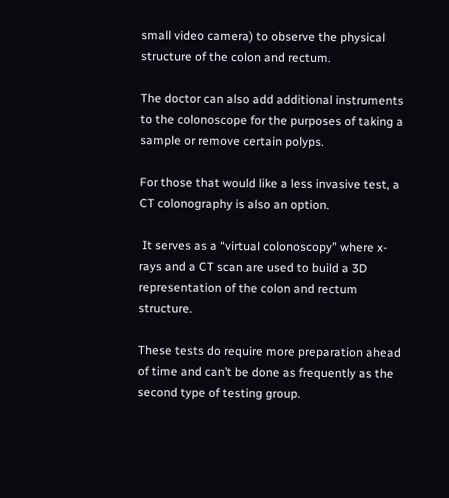small video camera) to observe the physical structure of the colon and rectum.

The doctor can also add additional instruments to the colonoscope for the purposes of taking a sample or remove certain polyps.

For those that would like a less invasive test, a CT colonography is also an option.

 It serves as a “virtual colonoscopy” where x-rays and a CT scan are used to build a 3D representation of the colon and rectum structure.

These tests do require more preparation ahead of time and can’t be done as frequently as the second type of testing group.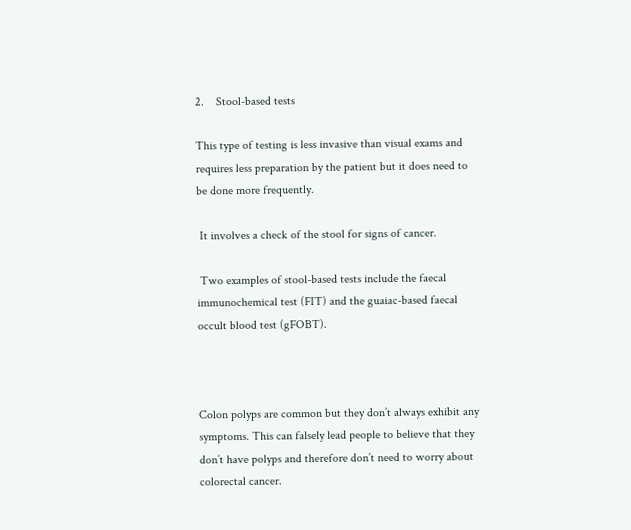2.    Stool-based tests

This type of testing is less invasive than visual exams and requires less preparation by the patient but it does need to be done more frequently.

 It involves a check of the stool for signs of cancer.

 Two examples of stool-based tests include the faecal immunochemical test (FIT) and the guaiac-based faecal occult blood test (gFOBT).



Colon polyps are common but they don’t always exhibit any symptoms. This can falsely lead people to believe that they don’t have polyps and therefore don’t need to worry about colorectal cancer.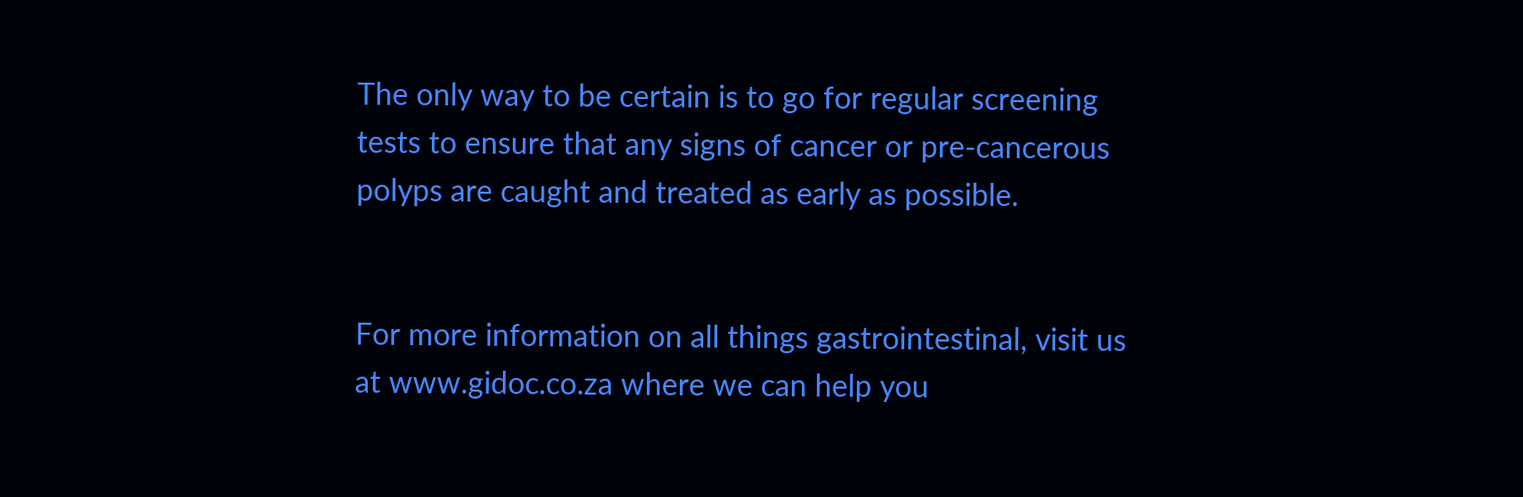The only way to be certain is to go for regular screening tests to ensure that any signs of cancer or pre-cancerous polyps are caught and treated as early as possible.


For more information on all things gastrointestinal, visit us at www.gidoc.co.za where we can help you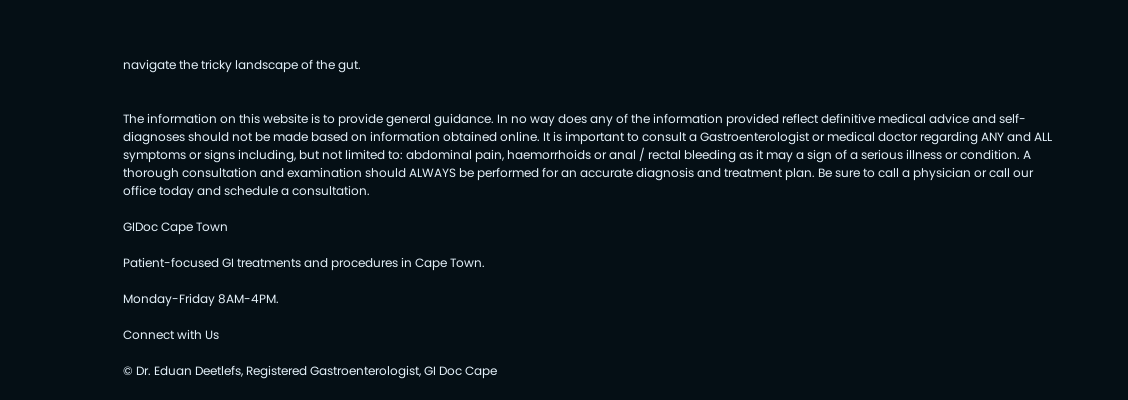navigate the tricky landscape of the gut.


The information on this website is to provide general guidance. In no way does any of the information provided reflect definitive medical advice and self-diagnoses should not be made based on information obtained online. It is important to consult a Gastroenterologist or medical doctor regarding ANY and ALL symptoms or signs including, but not limited to: abdominal pain, haemorrhoids or anal / rectal bleeding as it may a sign of a serious illness or condition. A thorough consultation and examination should ALWAYS be performed for an accurate diagnosis and treatment plan. Be sure to call a physician or call our office today and schedule a consultation.

GIDoc Cape Town

Patient-focused GI treatments and procedures in Cape Town.

Monday-Friday 8AM-4PM.

Connect with Us

© Dr. Eduan Deetlefs, Registered Gastroenterologist, GI Doc Cape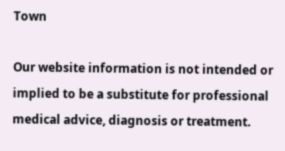Town

Our website information is not intended or implied to be a substitute for professional medical advice, diagnosis or treatment.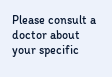Please consult a doctor about your specific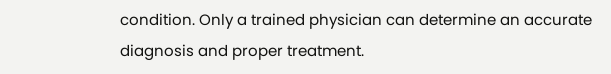condition. Only a trained physician can determine an accurate diagnosis and proper treatment.